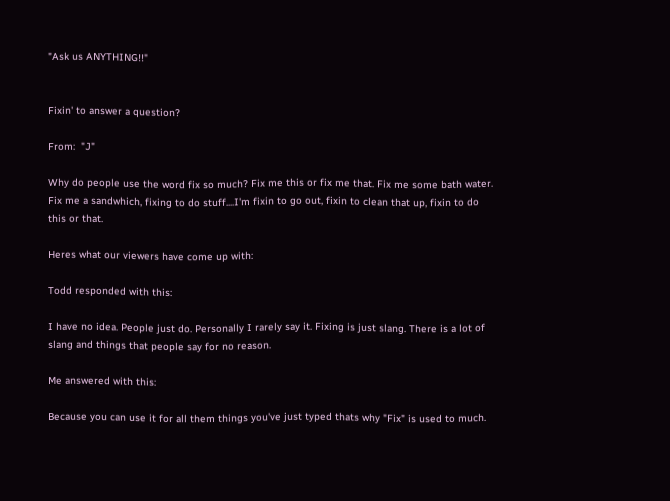"Ask us ANYTHING!!"


Fixin' to answer a question?

From:  "J"

Why do people use the word fix so much? Fix me this or fix me that. Fix me some bath water. Fix me a sandwhich, fixing to do stuff....I'm fixin to go out, fixin to clean that up, fixin to do this or that.

Heres what our viewers have come up with:

Todd responded with this:

I have no idea. People just do. Personally I rarely say it. Fixing is just slang. There is a lot of slang and things that people say for no reason.

Me answered with this:

Because you can use it for all them things you've just typed thats why "Fix" is used to much.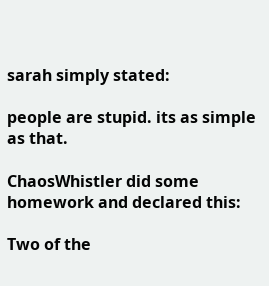sarah simply stated:

people are stupid. its as simple as that.

ChaosWhistler did some homework and declared this:

Two of the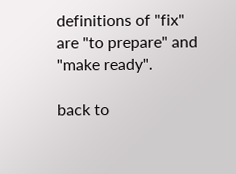definitions of "fix" are "to prepare" and "make ready".

back to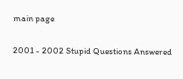main page

2001 - 2002 Stupid Questions Answered